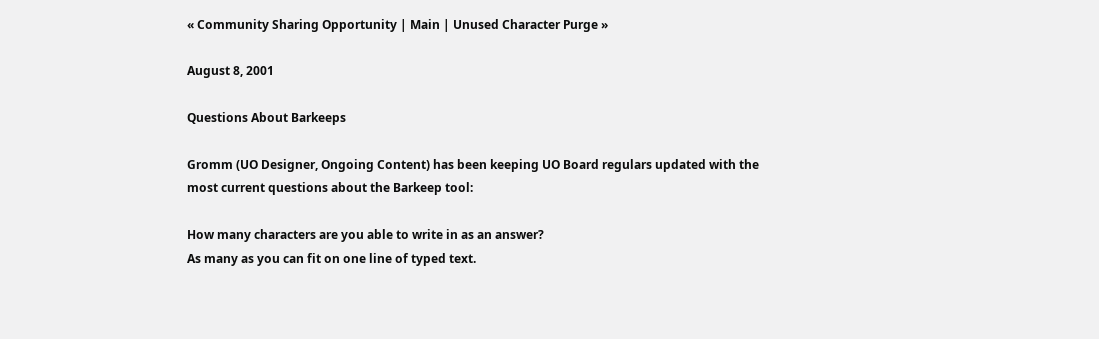« Community Sharing Opportunity | Main | Unused Character Purge »

August 8, 2001

Questions About Barkeeps

Gromm (UO Designer, Ongoing Content) has been keeping UO Board regulars updated with the most current questions about the Barkeep tool:

How many characters are you able to write in as an answer?
As many as you can fit on one line of typed text.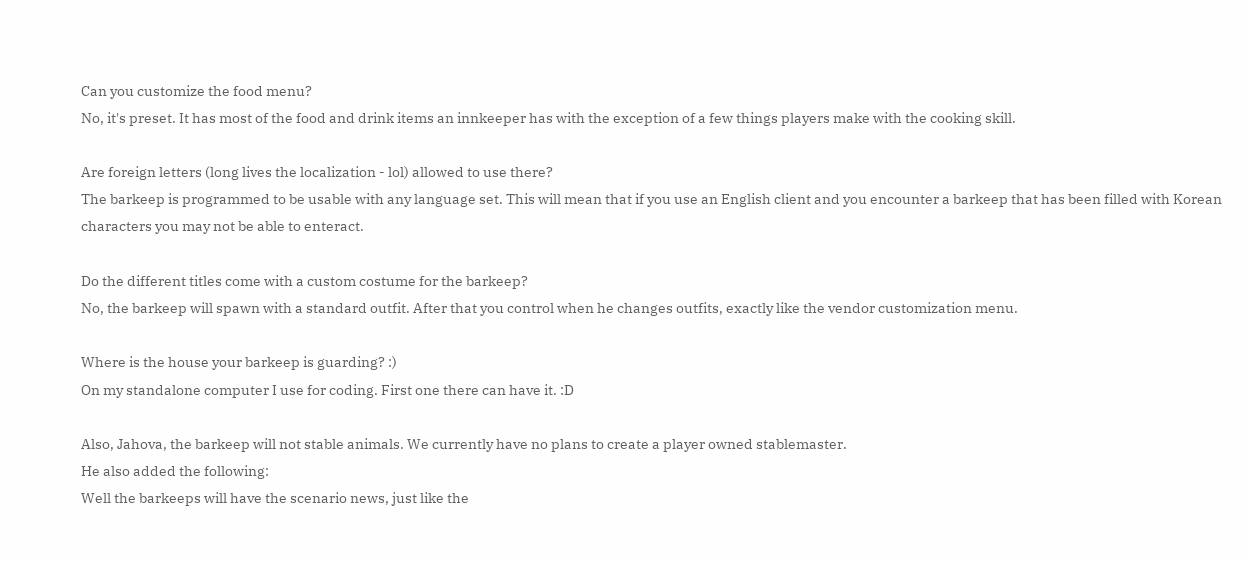Can you customize the food menu?
No, it's preset. It has most of the food and drink items an innkeeper has with the exception of a few things players make with the cooking skill.

Are foreign letters (long lives the localization - lol) allowed to use there?
The barkeep is programmed to be usable with any language set. This will mean that if you use an English client and you encounter a barkeep that has been filled with Korean characters you may not be able to enteract.

Do the different titles come with a custom costume for the barkeep?
No, the barkeep will spawn with a standard outfit. After that you control when he changes outfits, exactly like the vendor customization menu.

Where is the house your barkeep is guarding? :)
On my standalone computer I use for coding. First one there can have it. :D

Also, Jahova, the barkeep will not stable animals. We currently have no plans to create a player owned stablemaster.
He also added the following:
Well the barkeeps will have the scenario news, just like the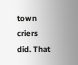town criers did. That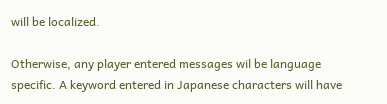will be localized.

Otherwise, any player entered messages wil be language specific. A keyword entered in Japanese characters will have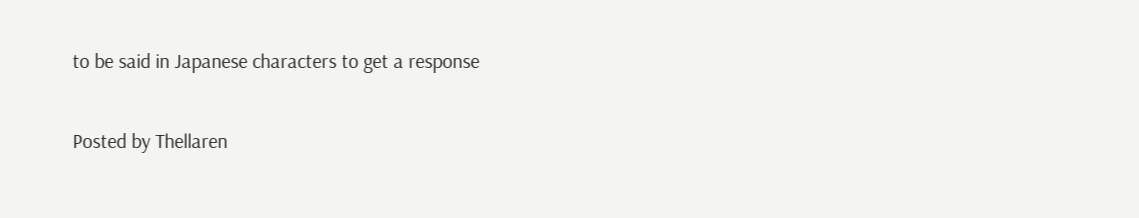to be said in Japanese characters to get a response

Posted by Thellaren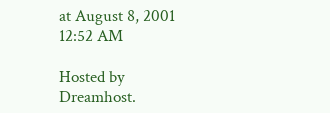at August 8, 2001 12:52 AM

Hosted by Dreamhost.